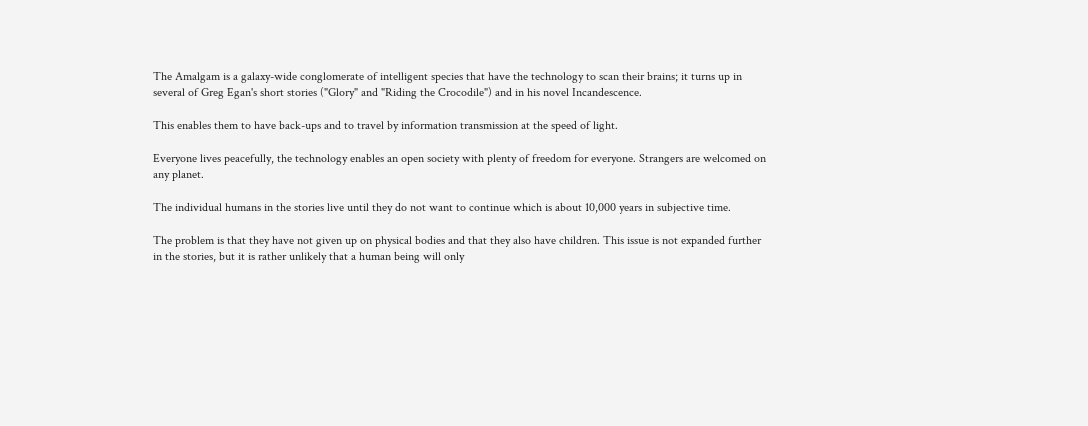The Amalgam is a galaxy-wide conglomerate of intelligent species that have the technology to scan their brains; it turns up in several of Greg Egan's short stories ("Glory" and "Riding the Crocodile") and in his novel Incandescence.

This enables them to have back-ups and to travel by information transmission at the speed of light.

Everyone lives peacefully, the technology enables an open society with plenty of freedom for everyone. Strangers are welcomed on any planet.

The individual humans in the stories live until they do not want to continue which is about 10,000 years in subjective time.

The problem is that they have not given up on physical bodies and that they also have children. This issue is not expanded further in the stories, but it is rather unlikely that a human being will only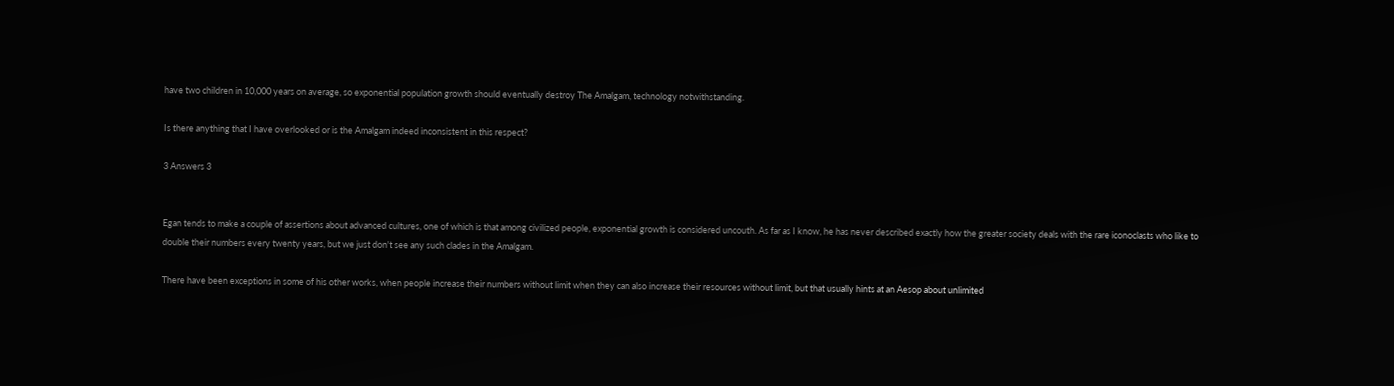have two children in 10,000 years on average, so exponential population growth should eventually destroy The Amalgam, technology notwithstanding.

Is there anything that I have overlooked or is the Amalgam indeed inconsistent in this respect?

3 Answers 3


Egan tends to make a couple of assertions about advanced cultures, one of which is that among civilized people, exponential growth is considered uncouth. As far as I know, he has never described exactly how the greater society deals with the rare iconoclasts who like to double their numbers every twenty years, but we just don't see any such clades in the Amalgam.

There have been exceptions in some of his other works, when people increase their numbers without limit when they can also increase their resources without limit, but that usually hints at an Aesop about unlimited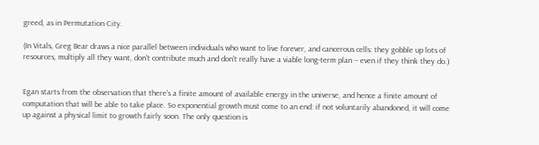greed, as in Permutation City.

(In Vitals, Greg Bear draws a nice parallel between individuals who want to live forever, and cancerous cells: they gobble up lots of resources, multiply all they want, don't contribute much and don't really have a viable long-term plan -- even if they think they do.)


Egan starts from the observation that there's a finite amount of available energy in the universe, and hence a finite amount of computation that will be able to take place. So exponential growth must come to an end: if not voluntarily abandoned, it will come up against a physical limit to growth fairly soon. The only question is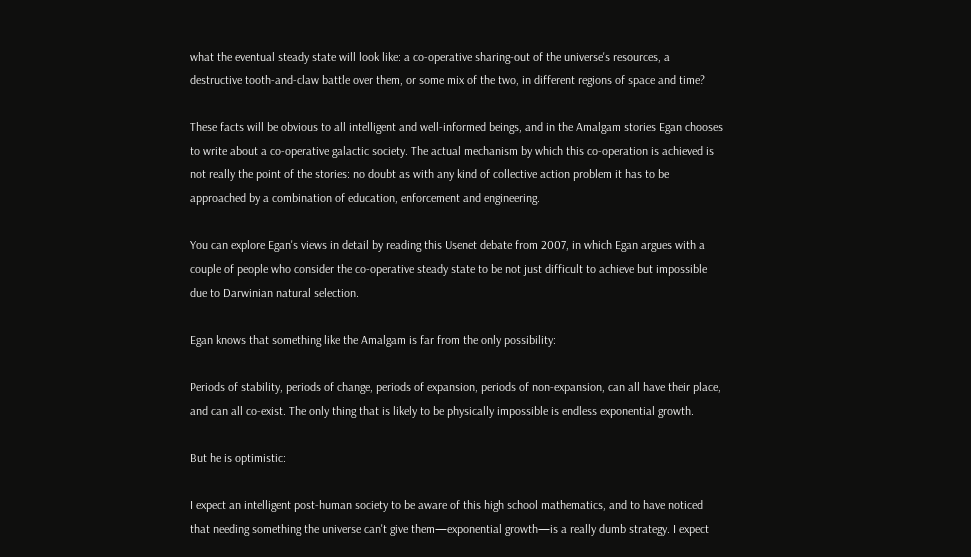what the eventual steady state will look like: a co-operative sharing-out of the universe's resources, a destructive tooth-and-claw battle over them, or some mix of the two, in different regions of space and time?

These facts will be obvious to all intelligent and well-informed beings, and in the Amalgam stories Egan chooses to write about a co-operative galactic society. The actual mechanism by which this co-operation is achieved is not really the point of the stories: no doubt as with any kind of collective action problem it has to be approached by a combination of education, enforcement and engineering.

You can explore Egan's views in detail by reading this Usenet debate from 2007, in which Egan argues with a couple of people who consider the co-operative steady state to be not just difficult to achieve but impossible due to Darwinian natural selection.

Egan knows that something like the Amalgam is far from the only possibility:

Periods of stability, periods of change, periods of expansion, periods of non-expansion, can all have their place, and can all co-exist. The only thing that is likely to be physically impossible is endless exponential growth.

But he is optimistic:

I expect an intelligent post-human society to be aware of this high school mathematics, and to have noticed that needing something the universe can't give them—exponential growth—is a really dumb strategy. I expect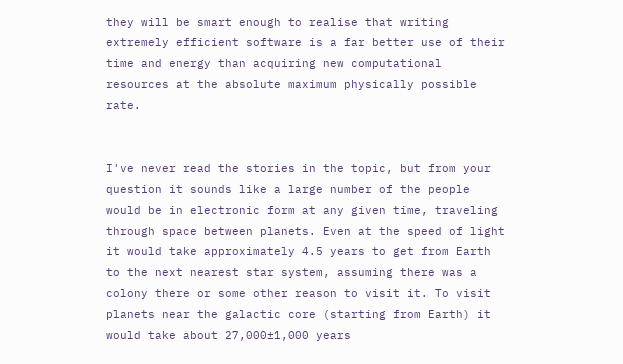they will be smart enough to realise that writing extremely efficient software is a far better use of their time and energy than acquiring new computational resources at the absolute maximum physically possible rate.


I've never read the stories in the topic, but from your question it sounds like a large number of the people would be in electronic form at any given time, traveling through space between planets. Even at the speed of light it would take approximately 4.5 years to get from Earth to the next nearest star system, assuming there was a colony there or some other reason to visit it. To visit planets near the galactic core (starting from Earth) it would take about 27,000±1,000 years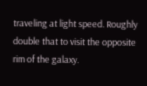traveling at light speed. Roughly double that to visit the opposite rim of the galaxy.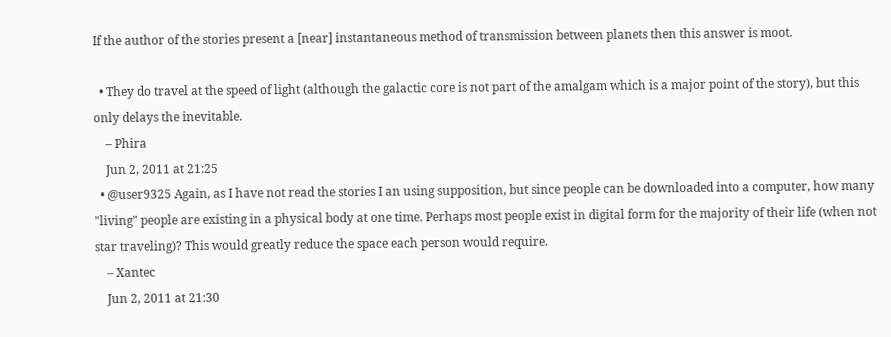If the author of the stories present a [near] instantaneous method of transmission between planets then this answer is moot.

  • They do travel at the speed of light (although the galactic core is not part of the amalgam which is a major point of the story), but this only delays the inevitable.
    – Phira
    Jun 2, 2011 at 21:25
  • @user9325 Again, as I have not read the stories I an using supposition, but since people can be downloaded into a computer, how many "living" people are existing in a physical body at one time. Perhaps most people exist in digital form for the majority of their life (when not star traveling)? This would greatly reduce the space each person would require.
    – Xantec
    Jun 2, 2011 at 21:30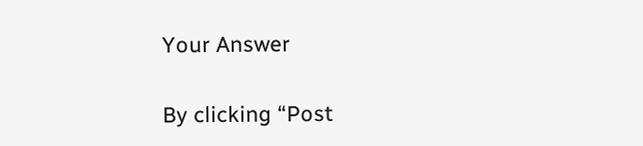Your Answer

By clicking “Post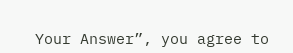Your Answer”, you agree to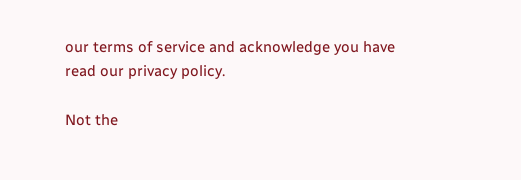our terms of service and acknowledge you have read our privacy policy.

Not the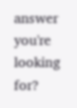answer you're looking for?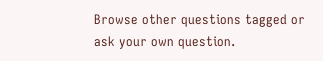Browse other questions tagged or ask your own question.